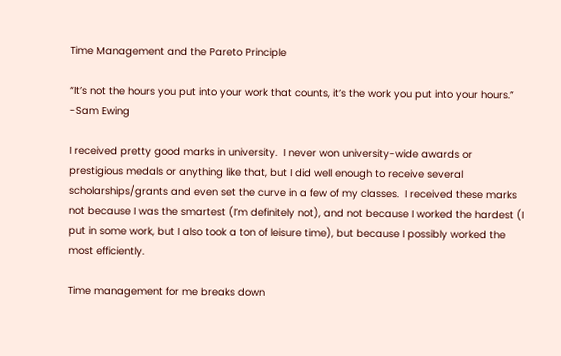Time Management and the Pareto Principle

“It’s not the hours you put into your work that counts, it’s the work you put into your hours.”        -Sam Ewing

I received pretty good marks in university.  I never won university-wide awards or prestigious medals or anything like that, but I did well enough to receive several scholarships/grants and even set the curve in a few of my classes.  I received these marks not because I was the smartest (I’m definitely not), and not because I worked the hardest (I put in some work, but I also took a ton of leisure time), but because I possibly worked the most efficiently.

Time management for me breaks down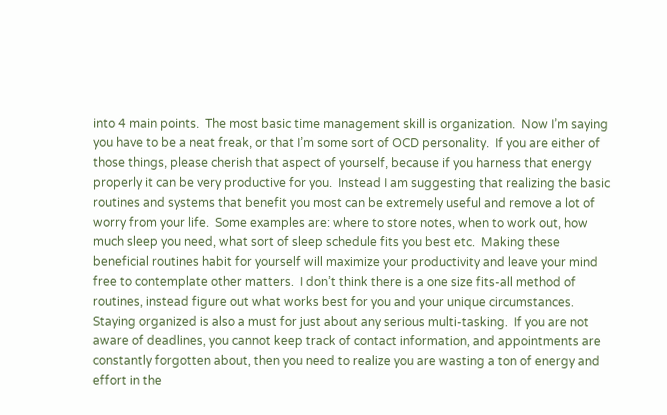into 4 main points.  The most basic time management skill is organization.  Now I’m saying you have to be a neat freak, or that I’m some sort of OCD personality.  If you are either of those things, please cherish that aspect of yourself, because if you harness that energy properly it can be very productive for you.  Instead I am suggesting that realizing the basic routines and systems that benefit you most can be extremely useful and remove a lot of worry from your life.  Some examples are: where to store notes, when to work out, how much sleep you need, what sort of sleep schedule fits you best etc.  Making these beneficial routines habit for yourself will maximize your productivity and leave your mind free to contemplate other matters.  I don’t think there is a one size fits-all method of routines, instead figure out what works best for you and your unique circumstances.  Staying organized is also a must for just about any serious multi-tasking.  If you are not aware of deadlines, you cannot keep track of contact information, and appointments are constantly forgotten about, then you need to realize you are wasting a ton of energy and effort in the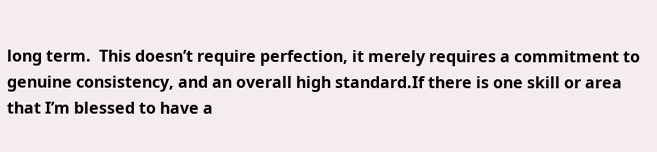long term.  This doesn’t require perfection, it merely requires a commitment to genuine consistency, and an overall high standard.If there is one skill or area that I’m blessed to have a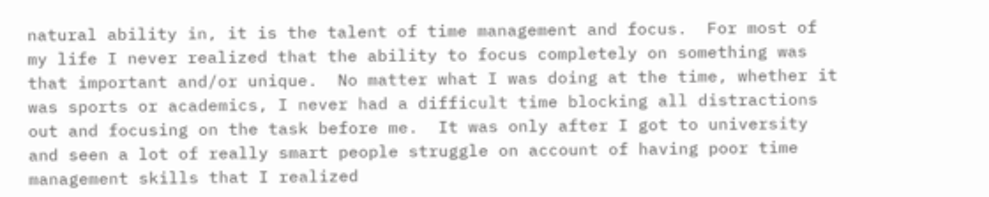natural ability in, it is the talent of time management and focus.  For most of my life I never realized that the ability to focus completely on something was that important and/or unique.  No matter what I was doing at the time, whether it was sports or academics, I never had a difficult time blocking all distractions out and focusing on the task before me.  It was only after I got to university and seen a lot of really smart people struggle on account of having poor time management skills that I realized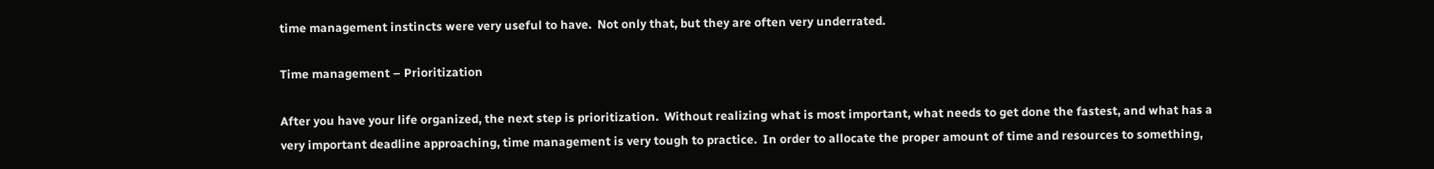time management instincts were very useful to have.  Not only that, but they are often very underrated.

Time management – Prioritization

After you have your life organized, the next step is prioritization.  Without realizing what is most important, what needs to get done the fastest, and what has a very important deadline approaching, time management is very tough to practice.  In order to allocate the proper amount of time and resources to something,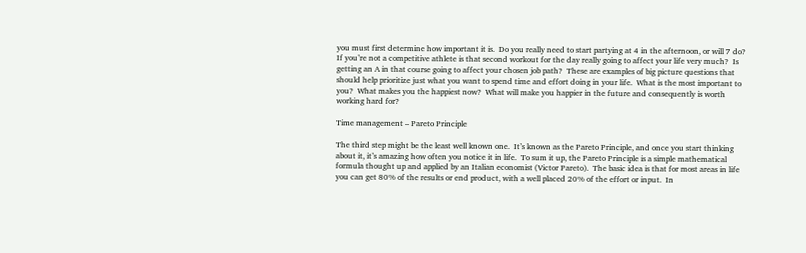you must first determine how important it is.  Do you really need to start partying at 4 in the afternoon, or will 7 do?  If you’re not a competitive athlete is that second workout for the day really going to affect your life very much?  Is getting an A in that course going to affect your chosen job path?  These are examples of big picture questions that should help prioritize just what you want to spend time and effort doing in your life.  What is the most important to you?  What makes you the happiest now?  What will make you happier in the future and consequently is worth working hard for?

Time management – Pareto Principle

The third step might be the least well known one.  It’s known as the Pareto Principle, and once you start thinking about it, it’s amazing how often you notice it in life.  To sum it up, the Pareto Principle is a simple mathematical formula thought up and applied by an Italian economist (Victor Pareto).  The basic idea is that for most areas in life you can get 80% of the results or end product, with a well placed 20% of the effort or input.  In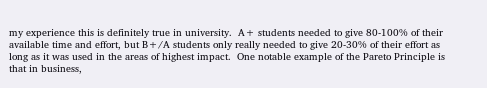my experience this is definitely true in university.  A+ students needed to give 80-100% of their available time and effort, but B+/A students only really needed to give 20-30% of their effort as long as it was used in the areas of highest impact.  One notable example of the Pareto Principle is that in business,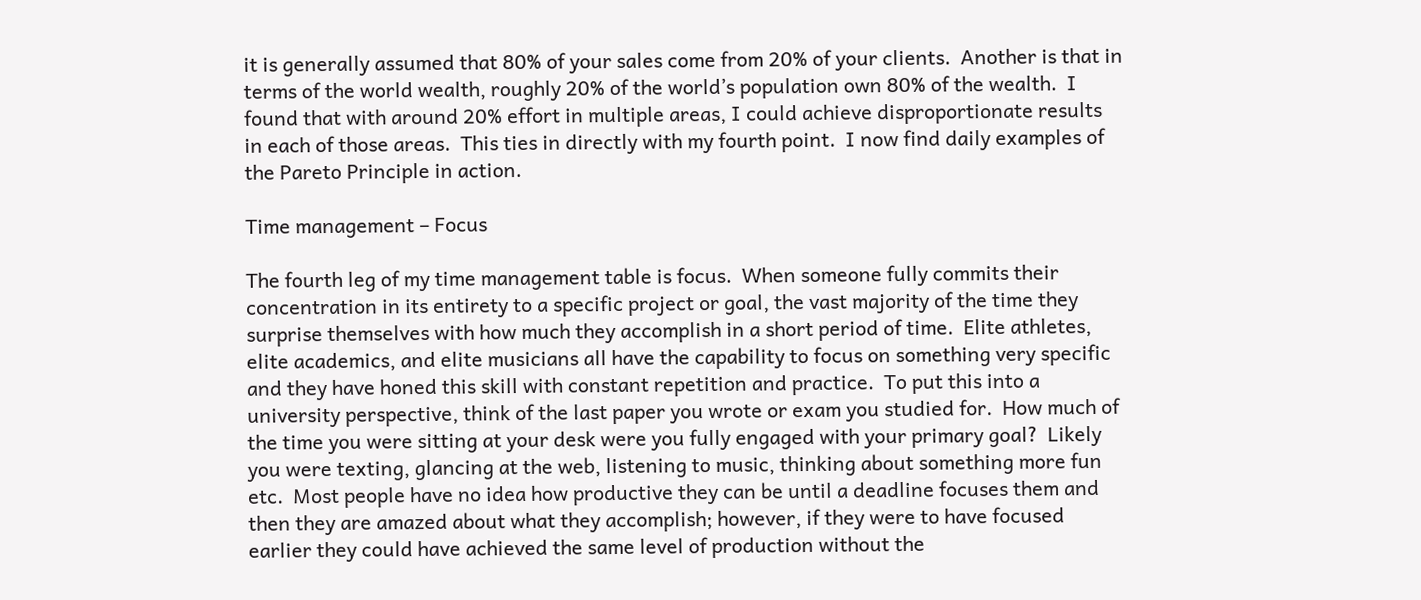it is generally assumed that 80% of your sales come from 20% of your clients.  Another is that in terms of the world wealth, roughly 20% of the world’s population own 80% of the wealth.  I found that with around 20% effort in multiple areas, I could achieve disproportionate results in each of those areas.  This ties in directly with my fourth point.  I now find daily examples of the Pareto Principle in action.

Time management – Focus

The fourth leg of my time management table is focus.  When someone fully commits their concentration in its entirety to a specific project or goal, the vast majority of the time they surprise themselves with how much they accomplish in a short period of time.  Elite athletes, elite academics, and elite musicians all have the capability to focus on something very specific and they have honed this skill with constant repetition and practice.  To put this into a university perspective, think of the last paper you wrote or exam you studied for.  How much of the time you were sitting at your desk were you fully engaged with your primary goal?  Likely you were texting, glancing at the web, listening to music, thinking about something more fun etc.  Most people have no idea how productive they can be until a deadline focuses them and then they are amazed about what they accomplish; however, if they were to have focused earlier they could have achieved the same level of production without the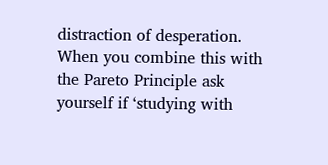distraction of desperation.  When you combine this with the Pareto Principle ask yourself if ‘studying with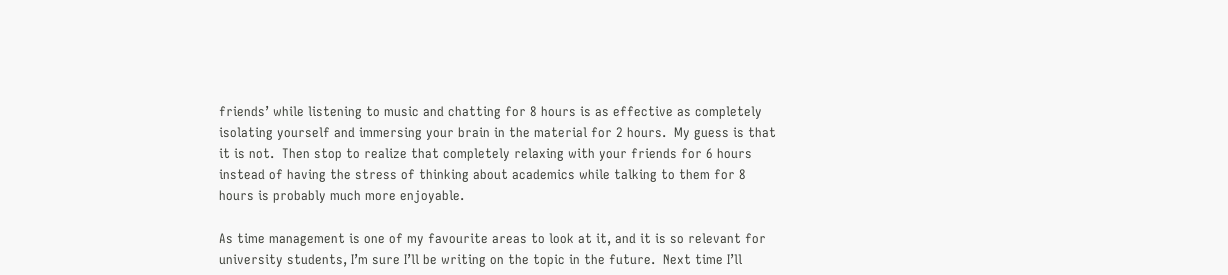friends’ while listening to music and chatting for 8 hours is as effective as completely isolating yourself and immersing your brain in the material for 2 hours.  My guess is that it is not.  Then stop to realize that completely relaxing with your friends for 6 hours instead of having the stress of thinking about academics while talking to them for 8 hours is probably much more enjoyable.

As time management is one of my favourite areas to look at it, and it is so relevant for university students, I’m sure I’ll be writing on the topic in the future.  Next time I’ll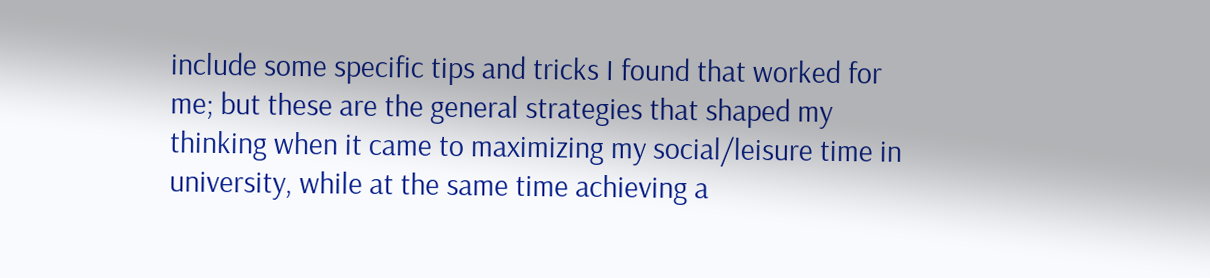include some specific tips and tricks I found that worked for me; but these are the general strategies that shaped my thinking when it came to maximizing my social/leisure time in university, while at the same time achieving a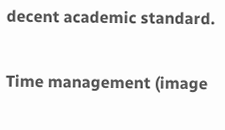decent academic standard.

Time management (image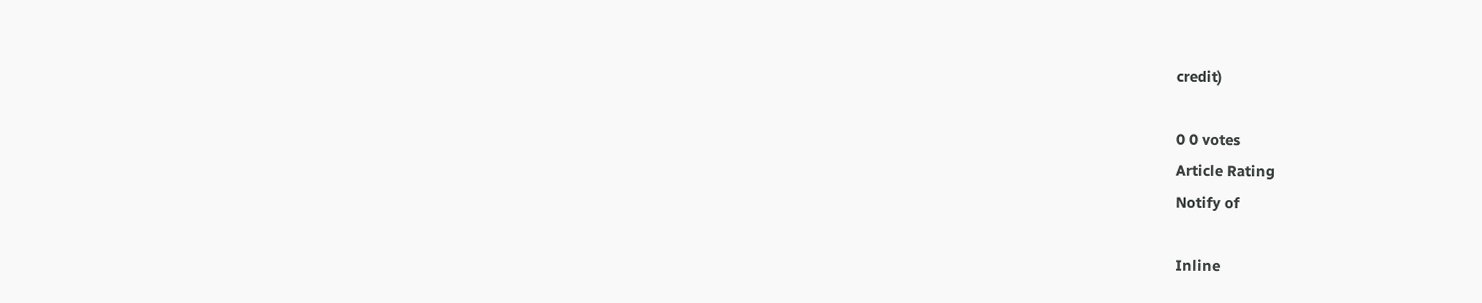credit)

0 0 votes
Article Rating
Notify of

Inline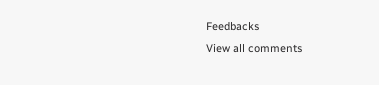Feedbacks
View all comments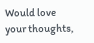Would love your thoughts,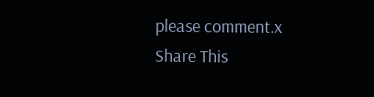please comment.x
Share This